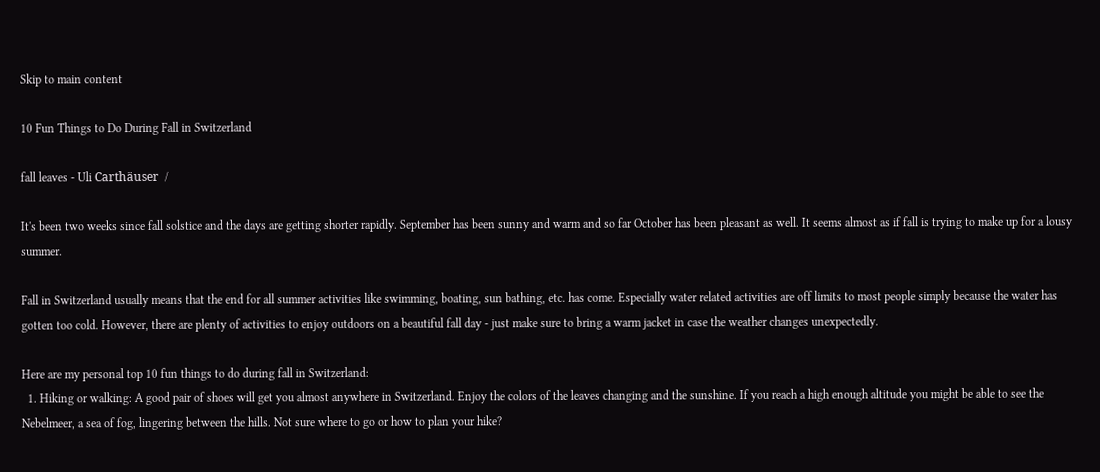Skip to main content

10 Fun Things to Do During Fall in Switzerland

fall leaves - Uli Carthäuser  /

It's been two weeks since fall solstice and the days are getting shorter rapidly. September has been sunny and warm and so far October has been pleasant as well. It seems almost as if fall is trying to make up for a lousy summer.

Fall in Switzerland usually means that the end for all summer activities like swimming, boating, sun bathing, etc. has come. Especially water related activities are off limits to most people simply because the water has gotten too cold. However, there are plenty of activities to enjoy outdoors on a beautiful fall day - just make sure to bring a warm jacket in case the weather changes unexpectedly.

Here are my personal top 10 fun things to do during fall in Switzerland:
  1. Hiking or walking: A good pair of shoes will get you almost anywhere in Switzerland. Enjoy the colors of the leaves changing and the sunshine. If you reach a high enough altitude you might be able to see the Nebelmeer, a sea of fog, lingering between the hills. Not sure where to go or how to plan your hike?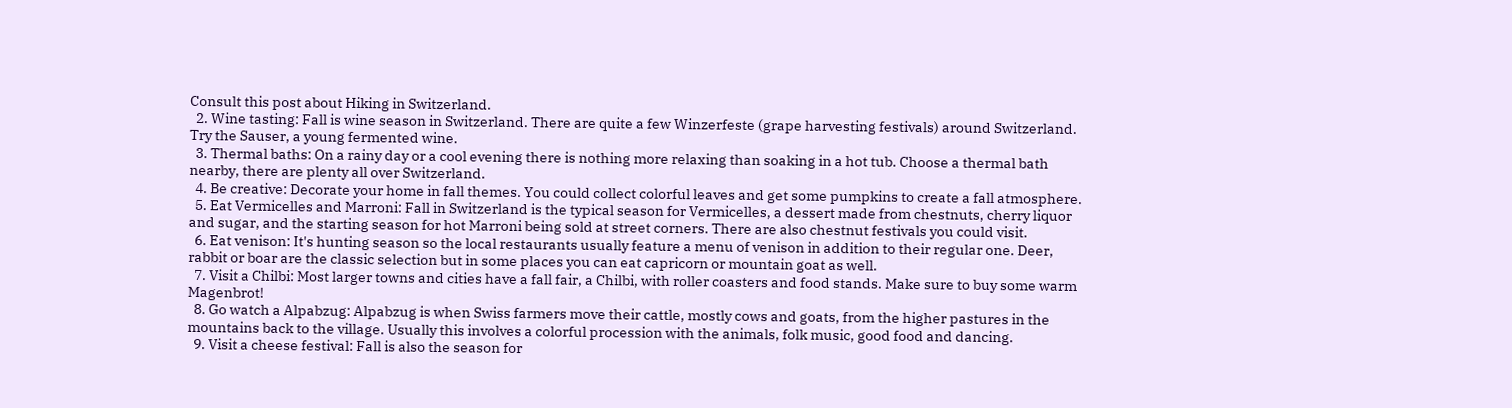Consult this post about Hiking in Switzerland.
  2. Wine tasting: Fall is wine season in Switzerland. There are quite a few Winzerfeste (grape harvesting festivals) around Switzerland. Try the Sauser, a young fermented wine.
  3. Thermal baths: On a rainy day or a cool evening there is nothing more relaxing than soaking in a hot tub. Choose a thermal bath nearby, there are plenty all over Switzerland.
  4. Be creative: Decorate your home in fall themes. You could collect colorful leaves and get some pumpkins to create a fall atmosphere.
  5. Eat Vermicelles and Marroni: Fall in Switzerland is the typical season for Vermicelles, a dessert made from chestnuts, cherry liquor and sugar, and the starting season for hot Marroni being sold at street corners. There are also chestnut festivals you could visit.
  6. Eat venison: It's hunting season so the local restaurants usually feature a menu of venison in addition to their regular one. Deer, rabbit or boar are the classic selection but in some places you can eat capricorn or mountain goat as well.
  7. Visit a Chilbi: Most larger towns and cities have a fall fair, a Chilbi, with roller coasters and food stands. Make sure to buy some warm Magenbrot!
  8. Go watch a Alpabzug: Alpabzug is when Swiss farmers move their cattle, mostly cows and goats, from the higher pastures in the mountains back to the village. Usually this involves a colorful procession with the animals, folk music, good food and dancing.
  9. Visit a cheese festival: Fall is also the season for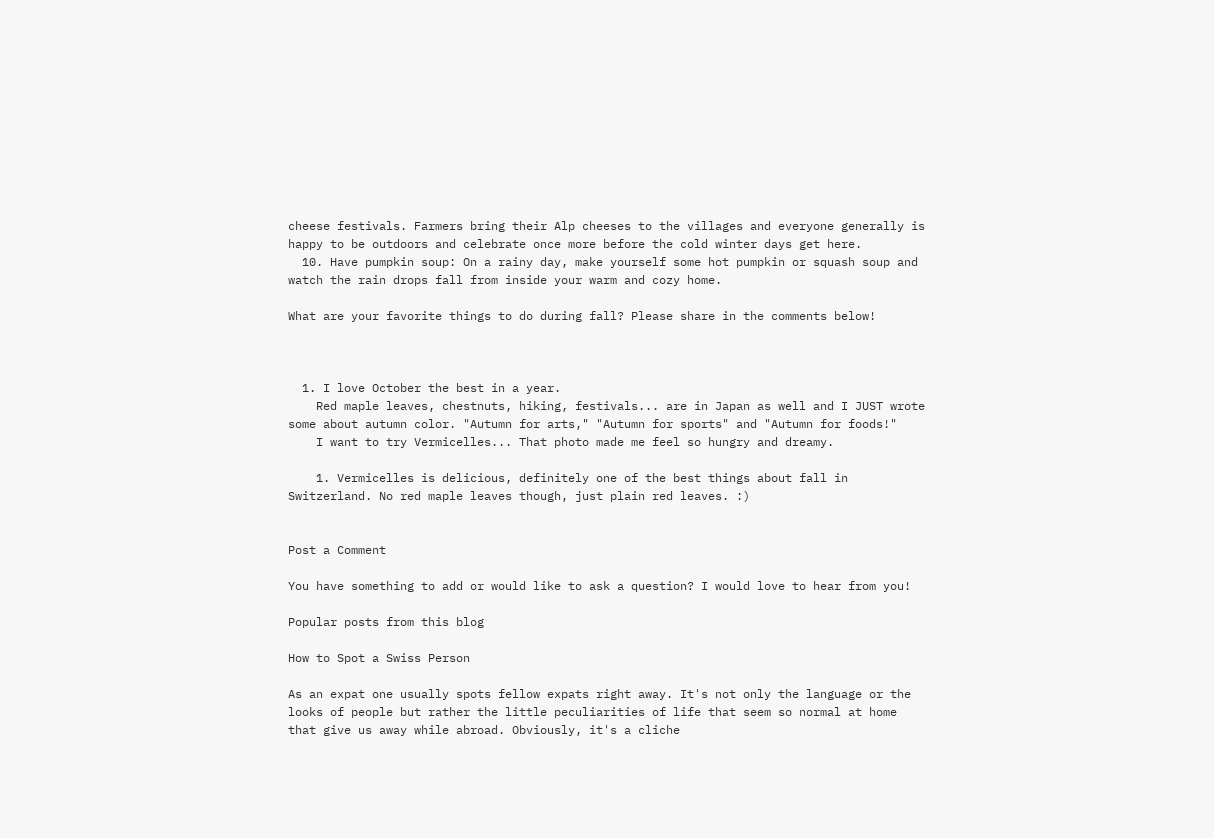cheese festivals. Farmers bring their Alp cheeses to the villages and everyone generally is happy to be outdoors and celebrate once more before the cold winter days get here.
  10. Have pumpkin soup: On a rainy day, make yourself some hot pumpkin or squash soup and watch the rain drops fall from inside your warm and cozy home.

What are your favorite things to do during fall? Please share in the comments below!



  1. I love October the best in a year.
    Red maple leaves, chestnuts, hiking, festivals... are in Japan as well and I JUST wrote some about autumn color. "Autumn for arts," "Autumn for sports" and "Autumn for foods!"
    I want to try Vermicelles... That photo made me feel so hungry and dreamy.

    1. Vermicelles is delicious, definitely one of the best things about fall in Switzerland. No red maple leaves though, just plain red leaves. :)


Post a Comment

You have something to add or would like to ask a question? I would love to hear from you!

Popular posts from this blog

How to Spot a Swiss Person

As an expat one usually spots fellow expats right away. It's not only the language or the looks of people but rather the little peculiarities of life that seem so normal at home that give us away while abroad. Obviously, it's a cliche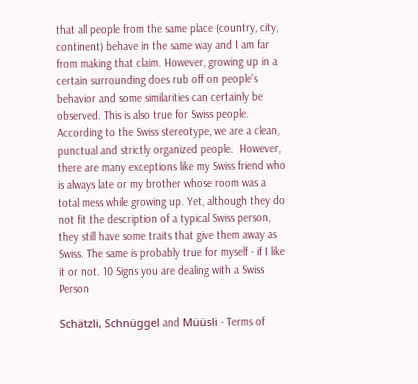that all people from the same place (country, city, continent) behave in the same way and I am far from making that claim. However, growing up in a certain surrounding does rub off on people's behavior and some similarities can certainly be observed. This is also true for Swiss people. According to the Swiss stereotype, we are a clean, punctual and strictly organized people.  However, there are many exceptions like my Swiss friend who is always late or my brother whose room was a total mess while growing up. Yet, although they do not fit the description of a typical Swiss person, they still have some traits that give them away as Swiss. The same is probably true for myself - if I like it or not. 10 Signs you are dealing with a Swiss Person

Schätzli, Schnüggel and Müüsli - Terms of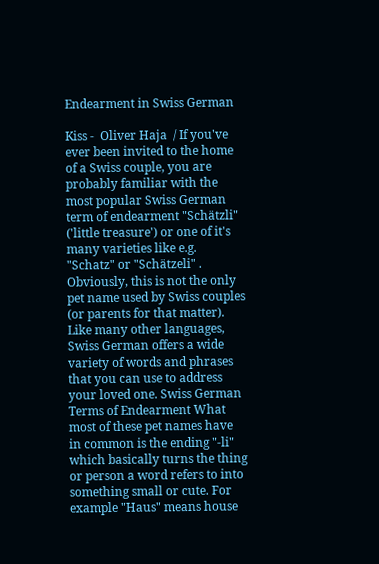Endearment in Swiss German

Kiss -  Oliver Haja  / If you've ever been invited to the home of a Swiss couple, you are probably familiar with the most popular Swiss German term of endearment "Schätzli" ('little treasure') or one of it's many varieties like e.g. "Schatz" or "Schätzeli" . Obviously, this is not the only pet name used by Swiss couples (or parents for that matter). Like many other languages, Swiss German offers a wide variety of words and phrases that you can use to address your loved one. Swiss German Terms of Endearment What most of these pet names have in common is the ending "-li" which basically turns the thing or person a word refers to into something small or cute. For example "Haus" means house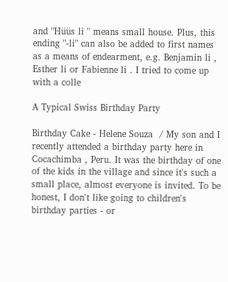and "Hüüs li " means small house. Plus, this ending "-li" can also be added to first names as a means of endearment, e.g. Benjamin li , Esther li or Fabienne li . I tried to come up with a colle

A Typical Swiss Birthday Party

Birthday Cake - Helene Souza  / My son and I recently attended a birthday party here in Cocachimba , Peru. It was the birthday of one of the kids in the village and since it's such a small place, almost everyone is invited. To be honest, I don't like going to children's birthday parties - or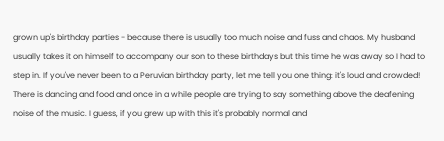grown up's birthday parties - because there is usually too much noise and fuss and chaos. My husband usually takes it on himself to accompany our son to these birthdays but this time he was away so I had to step in. If you've never been to a Peruvian birthday party, let me tell you one thing: it's loud and crowded! There is dancing and food and once in a while people are trying to say something above the deafening noise of the music. I guess, if you grew up with this it's probably normal and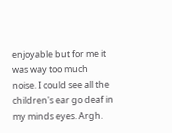enjoyable but for me it was way too much noise. I could see all the children's ear go deaf in my minds eyes. Argh.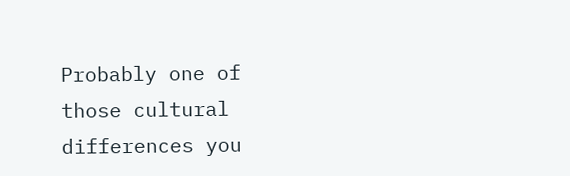Probably one of those cultural differences you